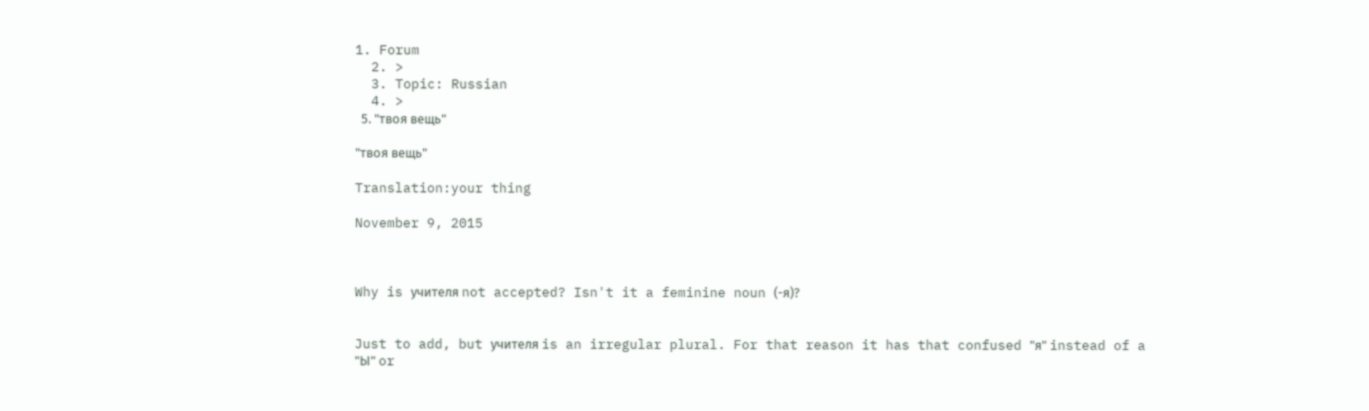1. Forum
  2. >
  3. Topic: Russian
  4. >
  5. "твоя вещь"

"твоя вещь"

Translation:your thing

November 9, 2015



Why is учителя not accepted? Isn't it a feminine noun (-я)?


Just to add, but учителя is an irregular plural. For that reason it has that confused "я" instead of a "Ы" or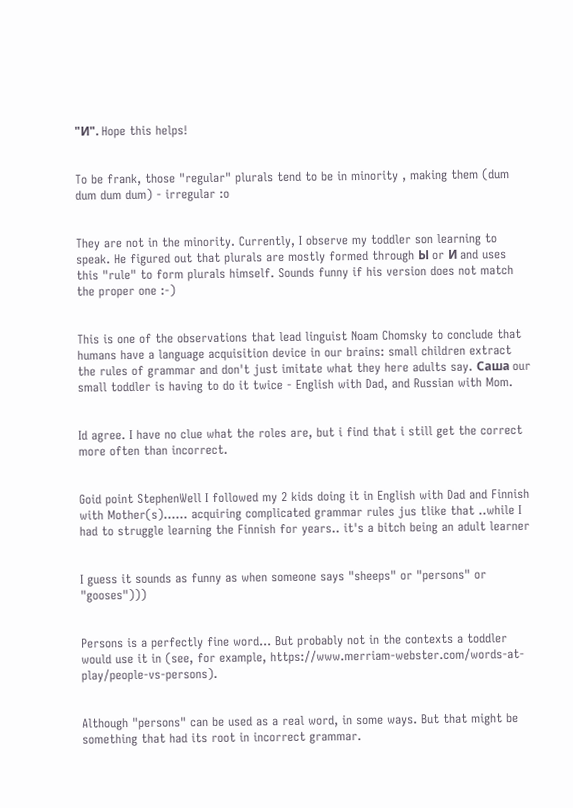"И". Hope this helps!


To be frank, those "regular" plurals tend to be in minority , making them (dum dum dum dum) - irregular :o


They are not in the minority. Currently, I observe my toddler son learning to speak. He figured out that plurals are mostly formed through Ы or И and uses this "rule" to form plurals himself. Sounds funny if his version does not match the proper one :-)


This is one of the observations that lead linguist Noam Chomsky to conclude that humans have a language acquisition device in our brains: small children extract the rules of grammar and don't just imitate what they here adults say. Саша our small toddler is having to do it twice - English with Dad, and Russian with Mom.


Id agree. I have no clue what the roles are, but i find that i still get the correct more often than incorrect.


Goid point StephenWell I followed my 2 kids doing it in English with Dad and Finnish with Mother(s)...... acquiring complicated grammar rules jus tlike that ..while I had to struggle learning the Finnish for years.. it's a bitch being an adult learner


I guess it sounds as funny as when someone says "sheeps" or "persons" or "gooses")))


Persons is a perfectly fine word... But probably not in the contexts a toddler would use it in (see, for example, https://www.merriam-webster.com/words-at-play/people-vs-persons).


Although "persons" can be used as a real word, in some ways. But that might be something that had its root in incorrect grammar.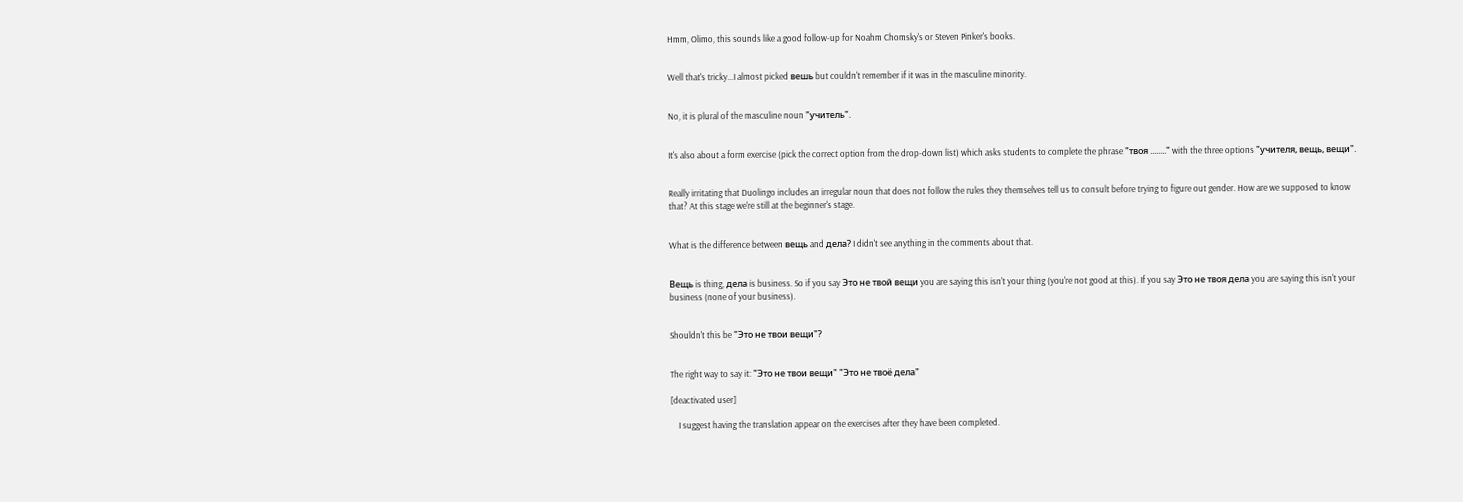Hmm, Olimo, this sounds like a good follow-up for Noahm Chomsky's or Steven Pinker's books.


Well that's tricky...I almost picked вешь but couldn't remember if it was in the masculine minority.


No, it is plural of the masculine noun "учитель".


It's also about a form exercise (pick the correct option from the drop-down list) which asks students to complete the phrase "твоя ........" with the three options "учителя, вещь, вещи".


Really irritating that Duolingo includes an irregular noun that does not follow the rules they themselves tell us to consult before trying to figure out gender. How are we supposed to know that? At this stage we're still at the beginner's stage.


What is the difference between вещь and дела? I didn't see anything in the comments about that.


Вещь is thing, дела is business. So if you say Это не твой вещи you are saying this isn't your thing (you're not good at this). If you say Это не твоя дела you are saying this isn't your business (none of your business).


Shouldn't this be "Это не твои вещи"?


The right way to say it: "Это не твои вещи" "Это не твоё дела"

[deactivated user]

    I suggest having the translation appear on the exercises after they have been completed.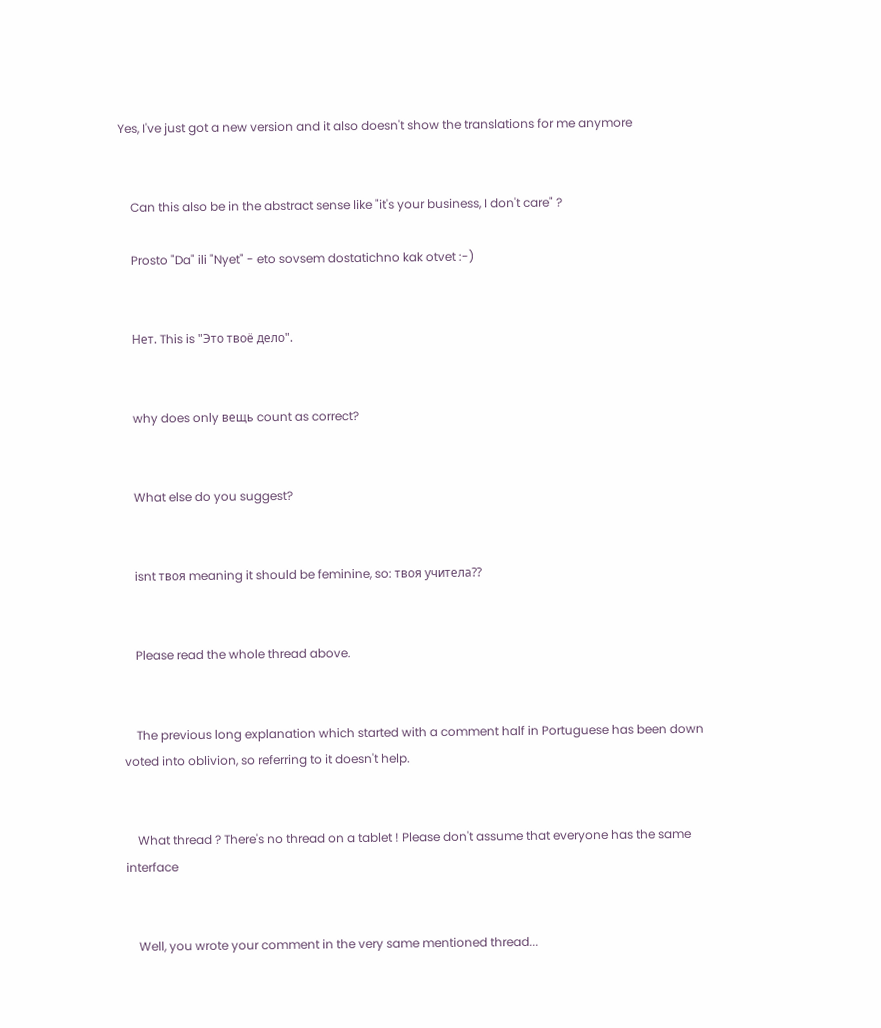Yes, I've just got a new version and it also doesn't show the translations for me anymore


    Can this also be in the abstract sense like "it's your business, I don't care" ?

    Prosto "Da" ili "Nyet" - eto sovsem dostatichno kak otvet :-)


    Нет. This is "Это твоё дело".


    why does only вещь count as correct?


    What else do you suggest?


    isnt твоя meaning it should be feminine, so: твоя учитела??


    Please read the whole thread above.


    The previous long explanation which started with a comment half in Portuguese has been down voted into oblivion, so referring to it doesn't help.


    What thread ? There's no thread on a tablet ! Please don't assume that everyone has the same interface


    Well, you wrote your comment in the very same mentioned thread...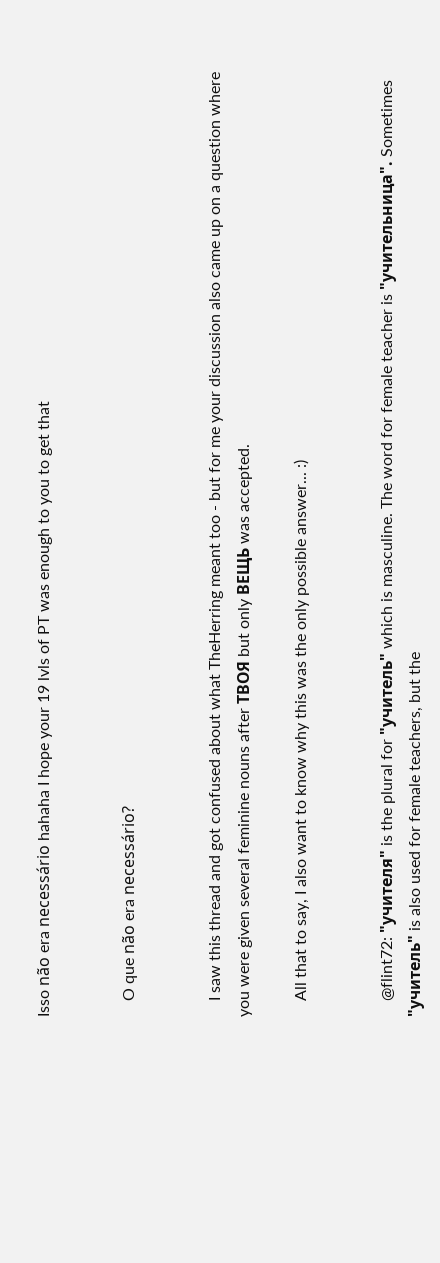Isso não era necessário hahaha I hope your 19 lvls of PT was enough to you to get that


    O que não era necessário?


    I saw this thread and got confused about what TheHerring meant too - but for me your discussion also came up on a question where you were given several feminine nouns after ТВОЯ but only ВЕЩЬ was accepted.

    All that to say, I also want to know why this was the only possible answer... :)


    @flint72: "учителя" is the plural for "учитель" which is masculine. The word for female teacher is "учительница". Sometimes "учитель" is also used for female teachers, but the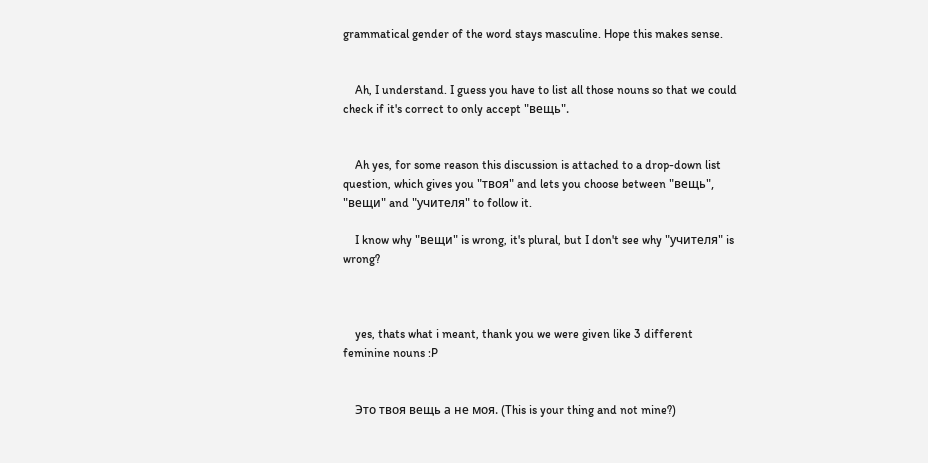grammatical gender of the word stays masculine. Hope this makes sense.


    Ah, I understand. I guess you have to list all those nouns so that we could check if it's correct to only accept "вещь".


    Ah yes, for some reason this discussion is attached to a drop-down list question, which gives you "твоя" and lets you choose between "вещь", "вещи" and "учителя" to follow it.

    I know why "вещи" is wrong, it's plural, but I don't see why "учителя" is wrong?



    yes, thats what i meant, thank you we were given like 3 different feminine nouns :P


    Это твоя вещь а не моя. (This is your thing and not mine?)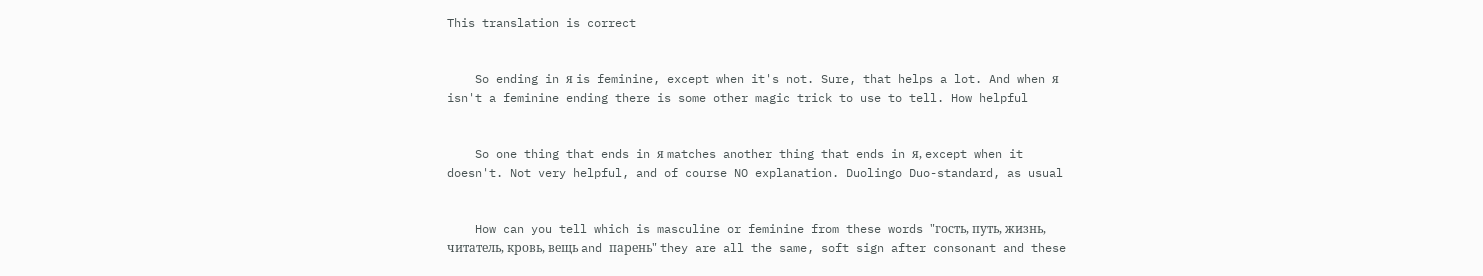This translation is correct


    So ending in я is feminine, except when it's not. Sure, that helps a lot. And when я isn't a feminine ending there is some other magic trick to use to tell. How helpful


    So one thing that ends in я matches another thing that ends in я, except when it doesn't. Not very helpful, and of course NO explanation. Duolingo Duo-standard, as usual


    How can you tell which is masculine or feminine from these words "гость, путь, жизнь, читатель, кровь, вещь and парень" they are all the same, soft sign after consonant and these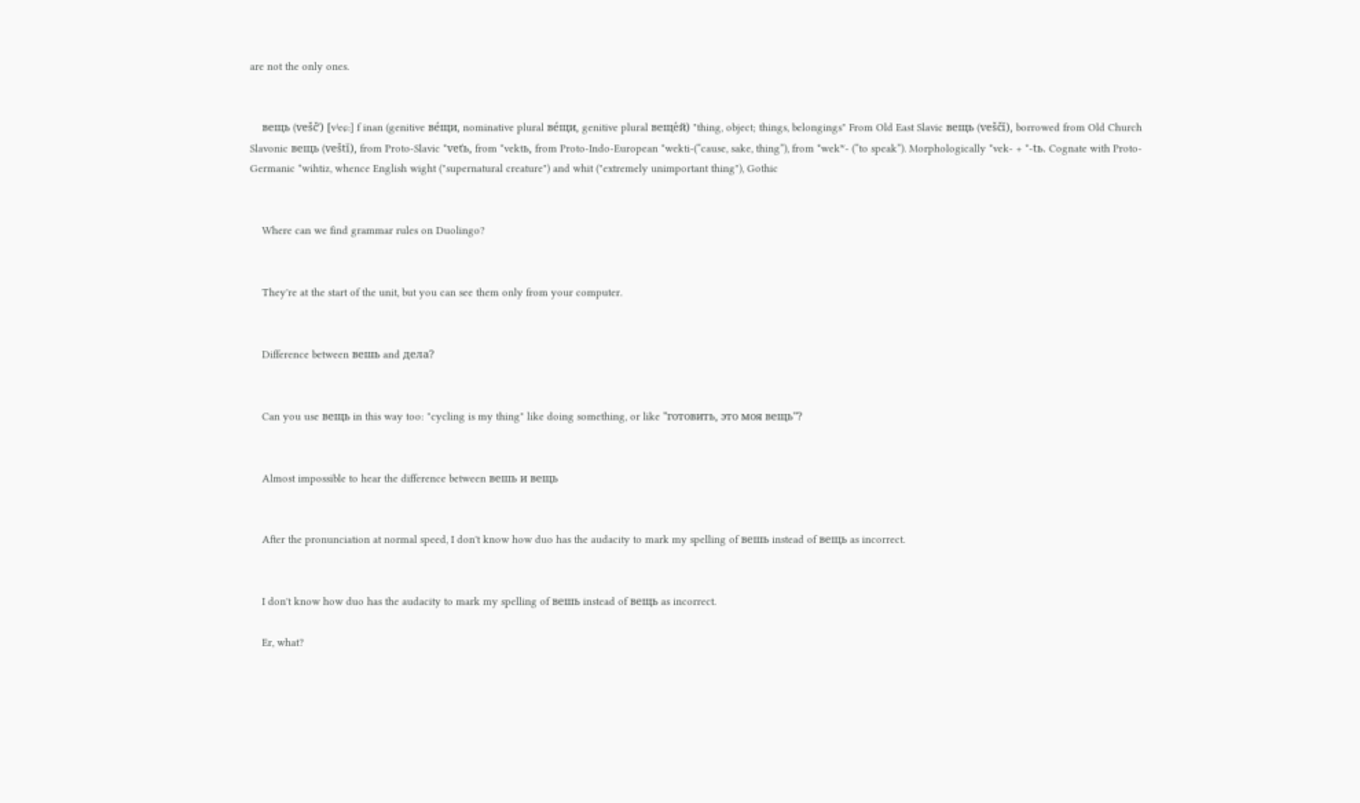are not the only ones.


    вещь (veščʹ) [vʲeɕː] f inan (genitive ве́щи, nominative plural ве́щи, genitive plural веще́й) "thing, object; things, belongings" From Old East Slavic вещь (veščĭ), borrowed from Old Church Slavonic вещь (veštĭ), from Proto-Slavic *veťь, from *vektь, from Proto-Indo-European *wekti-(“cause, sake, thing”), from *wekʷ- (“to speak”). Morphologically *vek- + *-tь. Cognate with Proto-Germanic *wihtiz, whence English wight ("supernatural creature") and whit ("extremely unimportant thing"), Gothic


    Where can we find grammar rules on Duolingo?


    They're at the start of the unit, but you can see them only from your computer.


    Difference between вешь and дела?


    Can you use вещь in this way too: "cycling is my thing" like doing something, or like "готовить, это моя вещь"?


    Almost impossible to hear the difference between вешь и вещь


    After the pronunciation at normal speed, I don't know how duo has the audacity to mark my spelling of вешь instead of вещь as incorrect.


    I don't know how duo has the audacity to mark my spelling of вешь instead of вещь as incorrect.

    Er, what?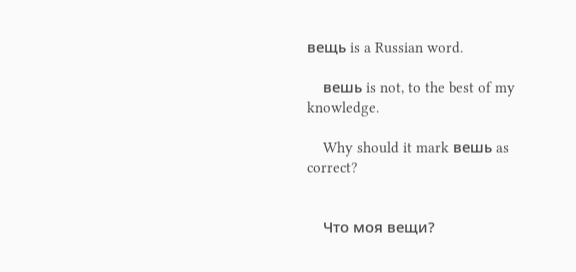вещь is a Russian word.

    вешь is not, to the best of my knowledge.

    Why should it mark вешь as correct?


    Что моя вещи?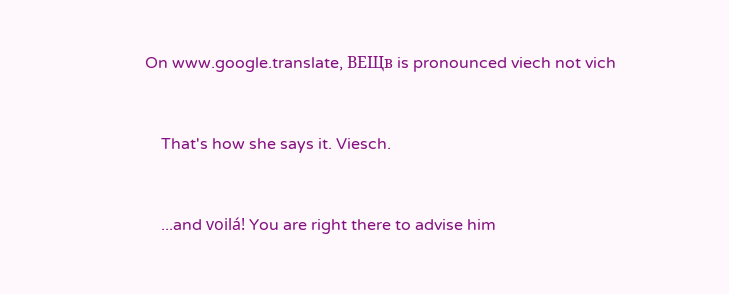On www.google.translate, ВЕЩв is pronounced viech not vich


    That's how she says it. Viesch.


    ...and voilá! You are right there to advise him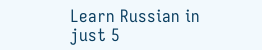Learn Russian in just 5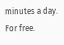minutes a day. For free.